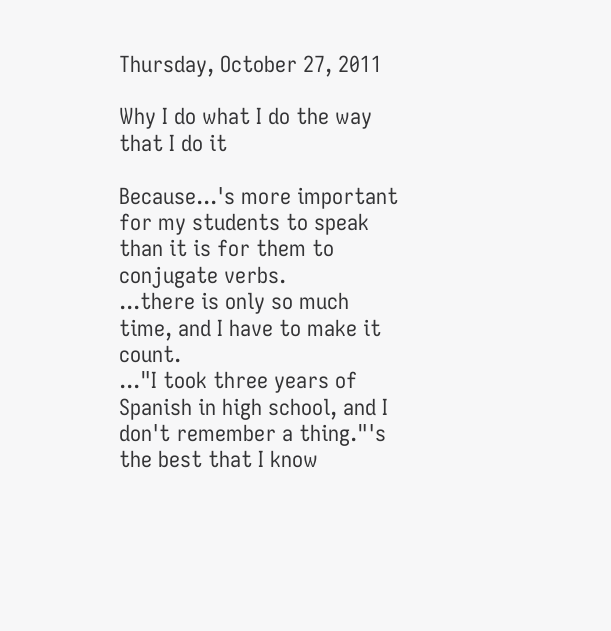Thursday, October 27, 2011

Why I do what I do the way that I do it

Because...'s more important for my students to speak than it is for them to conjugate verbs.
...there is only so much time, and I have to make it count.
..."I took three years of Spanish in high school, and I don't remember a thing."'s the best that I know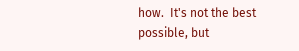how.  It's not the best possible, but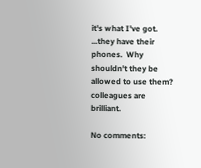it's what I've got.
...they have their phones.  Why shouldn't they be allowed to use them? colleagues are brilliant.

No comments: